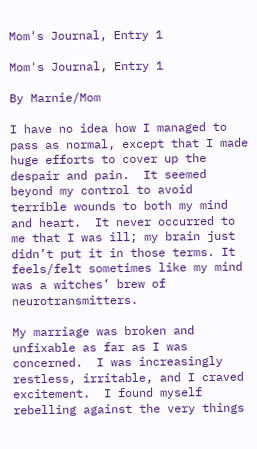Mom's Journal, Entry 1

Mom's Journal, Entry 1

By Marnie/Mom

I have no idea how I managed to pass as normal, except that I made huge efforts to cover up the despair and pain.  It seemed beyond my control to avoid terrible wounds to both my mind and heart.  It never occurred to me that I was ill; my brain just didn’t put it in those terms. It feels/felt sometimes like my mind was a witches’ brew of neurotransmitters.

My marriage was broken and unfixable as far as I was concerned.  I was increasingly restless, irritable, and I craved excitement.  I found myself rebelling against the very things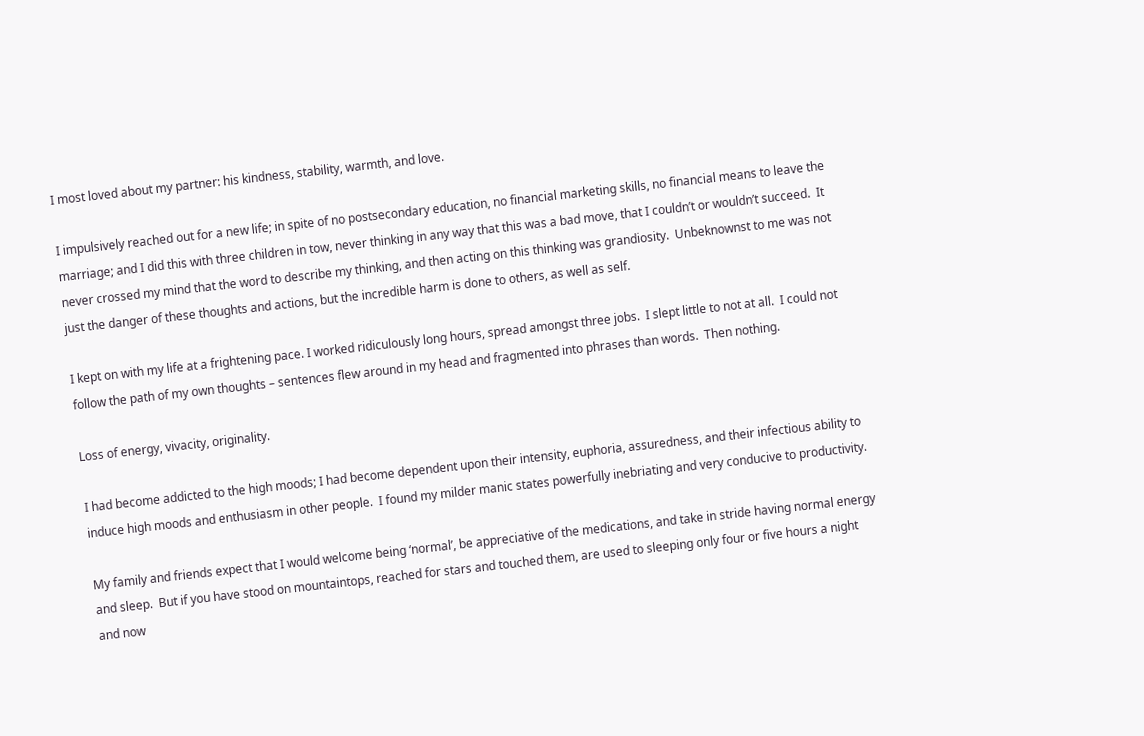I most loved about my partner: his kindness, stability, warmth, and love.

I impulsively reached out for a new life; in spite of no postsecondary education, no financial marketing skills, no financial means to leave the marriage; and I did this with three children in tow, never thinking in any way that this was a bad move, that I couldn’t or wouldn’t succeed.  It never crossed my mind that the word to describe my thinking, and then acting on this thinking was grandiosity.  Unbeknownst to me was not just the danger of these thoughts and actions, but the incredible harm is done to others, as well as self.

I kept on with my life at a frightening pace. I worked ridiculously long hours, spread amongst three jobs.  I slept little to not at all.  I could not follow the path of my own thoughts – sentences flew around in my head and fragmented into phrases than words.  Then nothing.

Loss of energy, vivacity, originality.

I had become addicted to the high moods; I had become dependent upon their intensity, euphoria, assuredness, and their infectious ability to induce high moods and enthusiasm in other people.  I found my milder manic states powerfully inebriating and very conducive to productivity.

My family and friends expect that I would welcome being ‘normal’, be appreciative of the medications, and take in stride having normal energy and sleep.  But if you have stood on mountaintops, reached for stars and touched them, are used to sleeping only four or five hours a night and now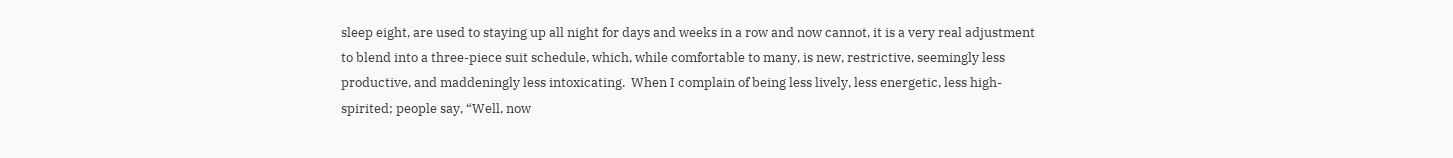sleep eight, are used to staying up all night for days and weeks in a row and now cannot, it is a very real adjustment to blend into a three-piece suit schedule, which, while comfortable to many, is new, restrictive, seemingly less productive, and maddeningly less intoxicating.  When I complain of being less lively, less energetic, less high-spirited; people say, “Well, now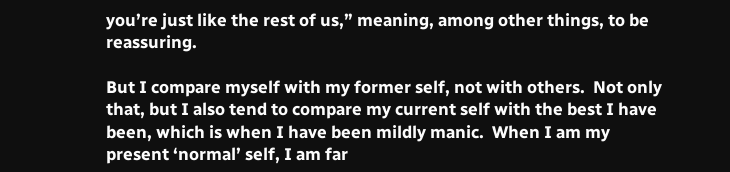you’re just like the rest of us,” meaning, among other things, to be reassuring.

But I compare myself with my former self, not with others.  Not only that, but I also tend to compare my current self with the best I have been, which is when I have been mildly manic.  When I am my present ‘normal’ self, I am far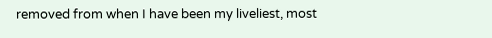removed from when I have been my liveliest, most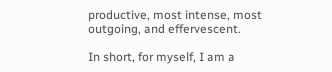productive, most intense, most outgoing, and effervescent.

In short, for myself, I am a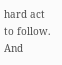hard act to follow.  And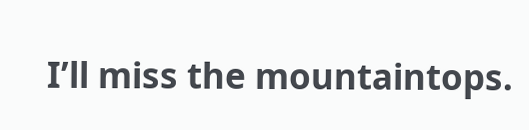I’ll miss the mountaintops.